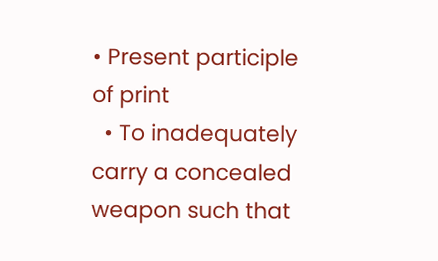• Present participle of print
  • To inadequately carry a concealed weapon such that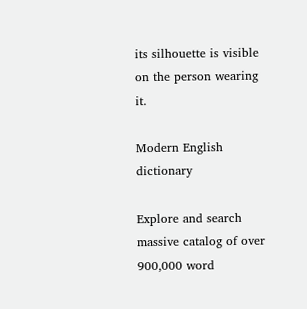its silhouette is visible on the person wearing it.

Modern English dictionary

Explore and search massive catalog of over 900,000 word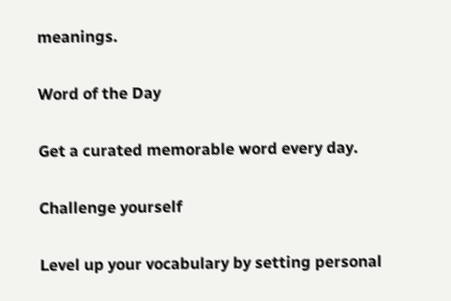meanings.

Word of the Day

Get a curated memorable word every day.

Challenge yourself

Level up your vocabulary by setting personal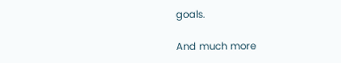goals.

And much more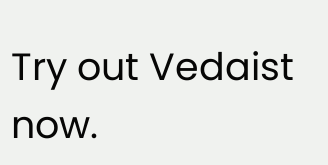Try out Vedaist now.